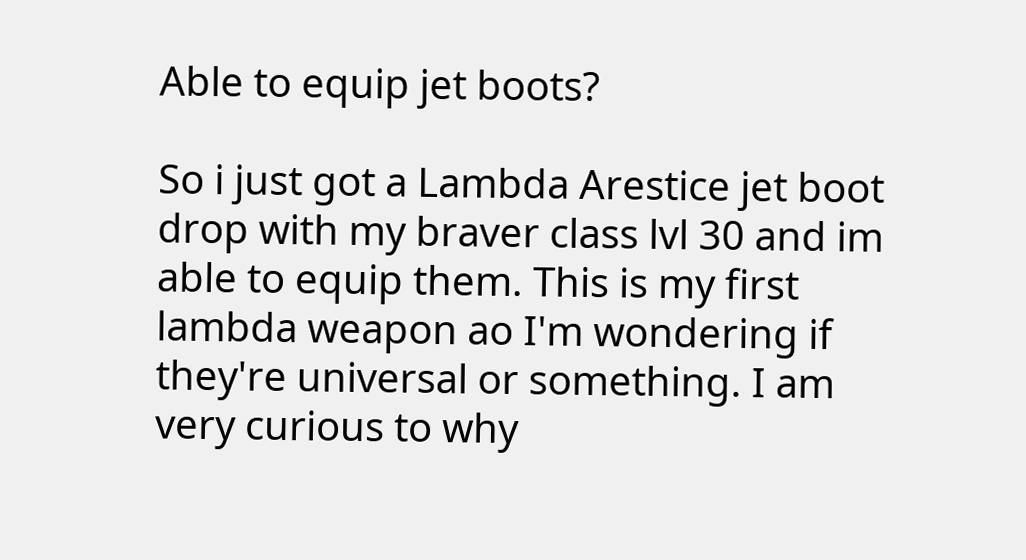Able to equip jet boots?

So i just got a Lambda Arestice jet boot drop with my braver class lvl 30 and im able to equip them. This is my first lambda weapon ao I'm wondering if they're universal or something. I am very curious to why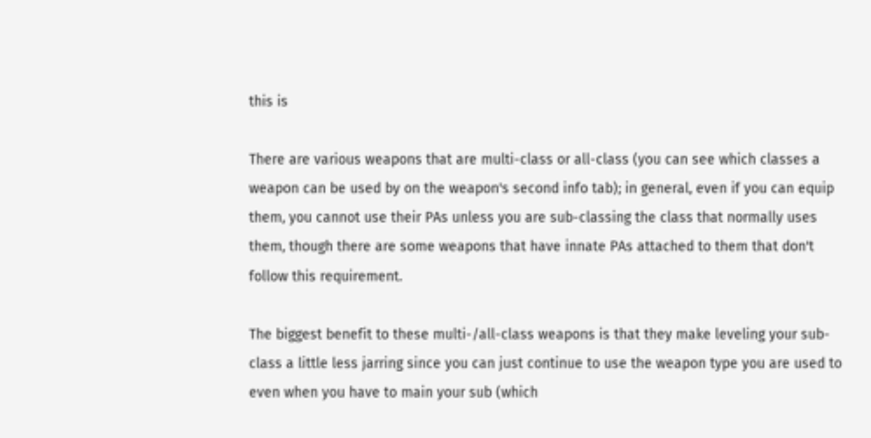this is

There are various weapons that are multi-class or all-class (you can see which classes a weapon can be used by on the weapon's second info tab); in general, even if you can equip them, you cannot use their PAs unless you are sub-classing the class that normally uses them, though there are some weapons that have innate PAs attached to them that don't follow this requirement.

The biggest benefit to these multi-/all-class weapons is that they make leveling your sub-class a little less jarring since you can just continue to use the weapon type you are used to even when you have to main your sub (which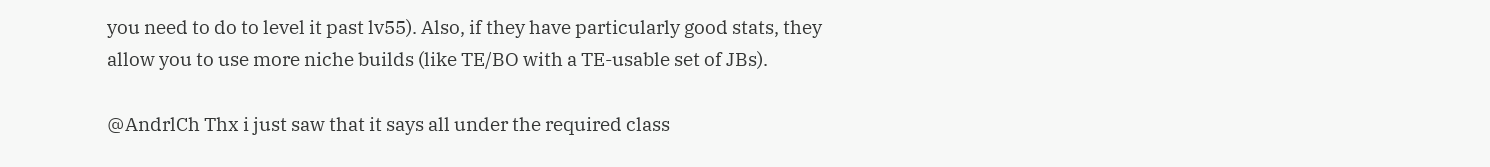you need to do to level it past lv55). Also, if they have particularly good stats, they allow you to use more niche builds (like TE/BO with a TE-usable set of JBs).

@AndrlCh Thx i just saw that it says all under the required class